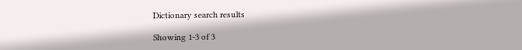Dictionary search results

Showing 1-3 of 3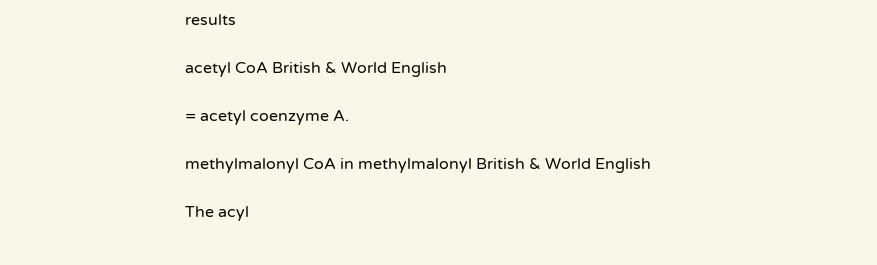results

acetyl CoA British & World English

= acetyl coenzyme A.

methylmalonyl CoA in methylmalonyl British & World English

The acyl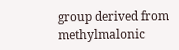group derived from methylmalonic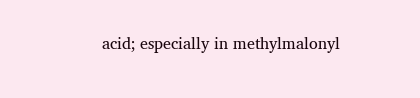acid; especially in methylmalonyl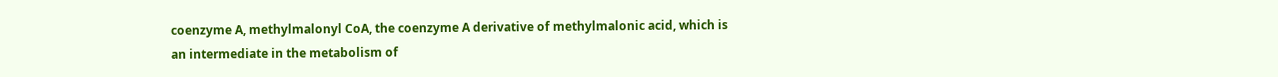coenzyme A, methylmalonyl CoA, the coenzyme A derivative of methylmalonic acid, which is an intermediate in the metabolism of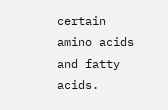certain amino acids and fatty acids.